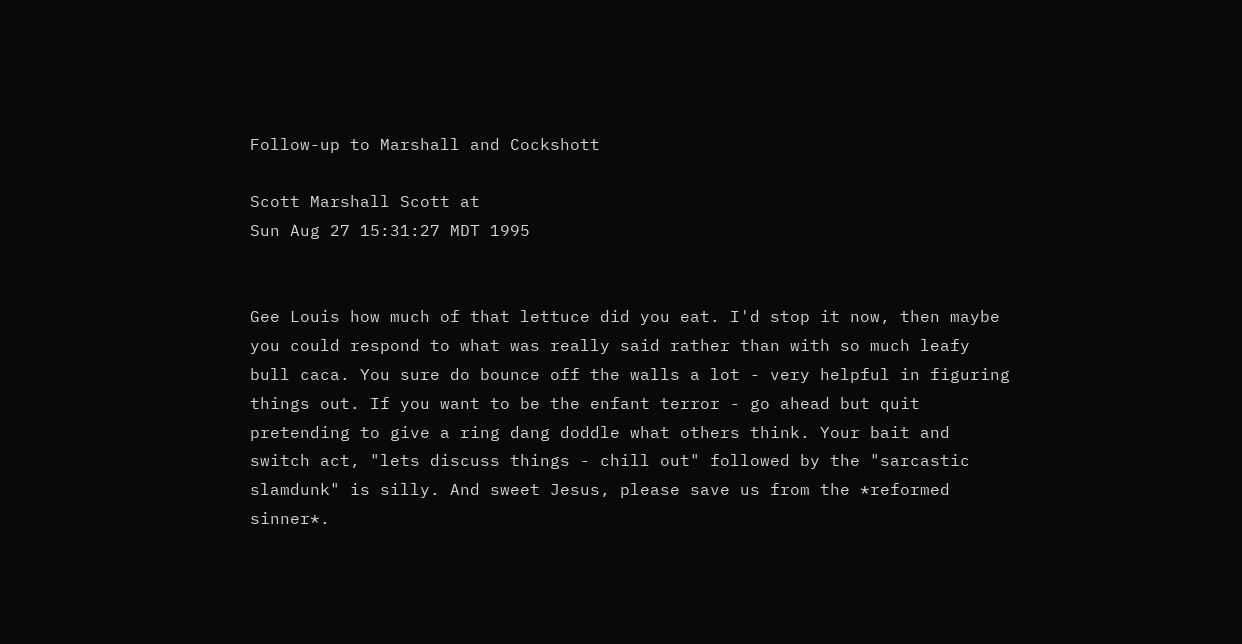Follow-up to Marshall and Cockshott

Scott Marshall Scott at
Sun Aug 27 15:31:27 MDT 1995


Gee Louis how much of that lettuce did you eat. I'd stop it now, then maybe
you could respond to what was really said rather than with so much leafy
bull caca. You sure do bounce off the walls a lot - very helpful in figuring
things out. If you want to be the enfant terror - go ahead but quit
pretending to give a ring dang doddle what others think. Your bait and
switch act, "lets discuss things - chill out" followed by the "sarcastic
slamdunk" is silly. And sweet Jesus, please save us from the *reformed
sinner*.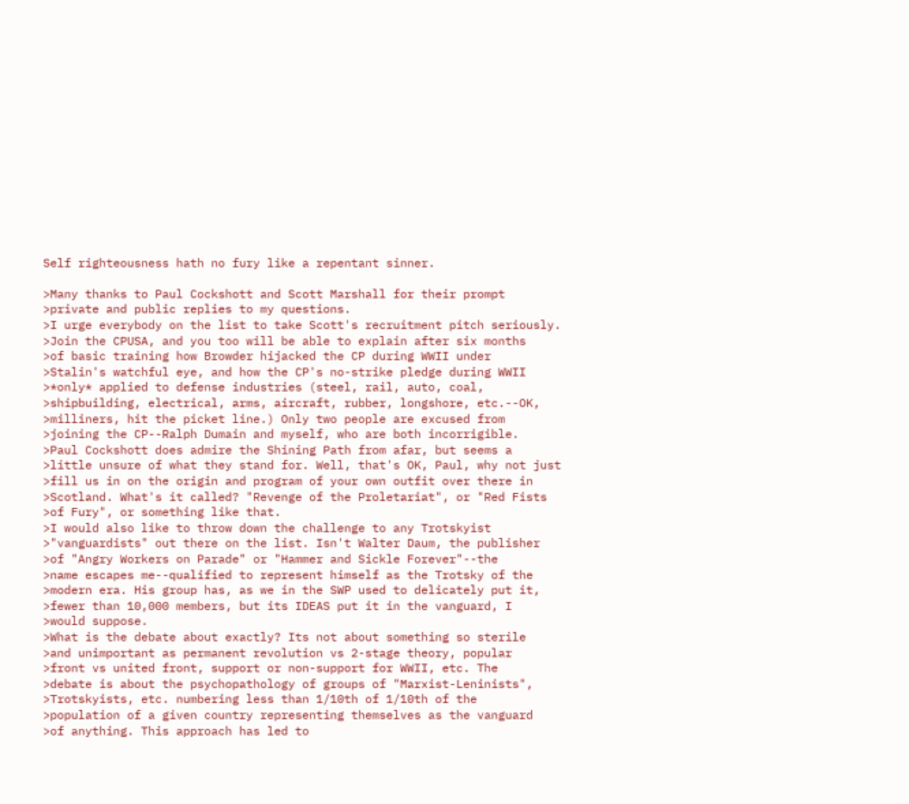Self righteousness hath no fury like a repentant sinner.

>Many thanks to Paul Cockshott and Scott Marshall for their prompt
>private and public replies to my questions.
>I urge everybody on the list to take Scott's recruitment pitch seriously.
>Join the CPUSA, and you too will be able to explain after six months
>of basic training how Browder hijacked the CP during WWII under
>Stalin's watchful eye, and how the CP's no-strike pledge during WWII
>*only* applied to defense industries (steel, rail, auto, coal,
>shipbuilding, electrical, arms, aircraft, rubber, longshore, etc.--OK,
>milliners, hit the picket line.) Only two people are excused from
>joining the CP--Ralph Dumain and myself, who are both incorrigible.
>Paul Cockshott does admire the Shining Path from afar, but seems a
>little unsure of what they stand for. Well, that's OK, Paul, why not just
>fill us in on the origin and program of your own outfit over there in
>Scotland. What's it called? "Revenge of the Proletariat", or "Red Fists
>of Fury", or something like that.
>I would also like to throw down the challenge to any Trotskyist
>"vanguardists" out there on the list. Isn't Walter Daum, the publisher
>of "Angry Workers on Parade" or "Hammer and Sickle Forever"--the
>name escapes me--qualified to represent himself as the Trotsky of the
>modern era. His group has, as we in the SWP used to delicately put it,
>fewer than 10,000 members, but its IDEAS put it in the vanguard, I
>would suppose.
>What is the debate about exactly? Its not about something so sterile
>and unimportant as permanent revolution vs 2-stage theory, popular
>front vs united front, support or non-support for WWII, etc. The
>debate is about the psychopathology of groups of "Marxist-Leninists",
>Trotskyists, etc. numbering less than 1/10th of 1/10th of the
>population of a given country representing themselves as the vanguard
>of anything. This approach has led to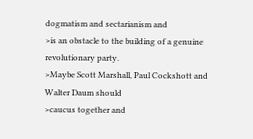dogmatism and sectarianism and
>is an obstacle to the building of a genuine revolutionary party.
>Maybe Scott Marshall, Paul Cockshott and Walter Daum should
>caucus together and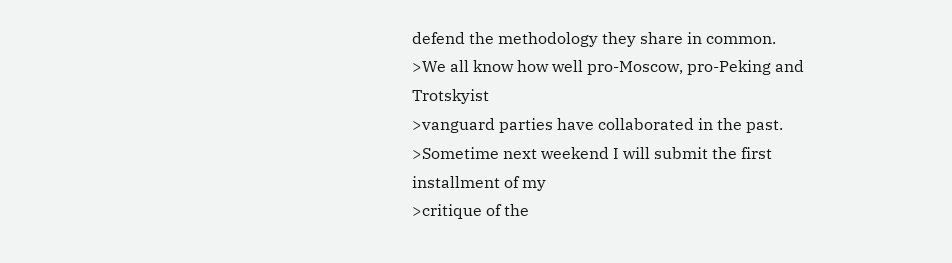defend the methodology they share in common.
>We all know how well pro-Moscow, pro-Peking and Trotskyist
>vanguard parties have collaborated in the past.
>Sometime next weekend I will submit the first installment of my
>critique of the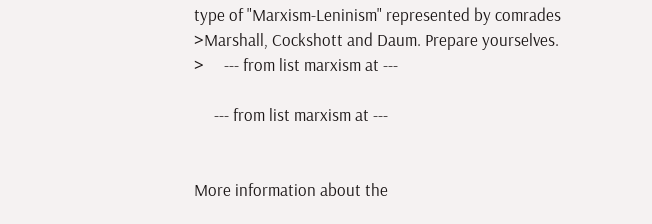type of "Marxism-Leninism" represented by comrades
>Marshall, Cockshott and Daum. Prepare yourselves.
>     --- from list marxism at ---

     --- from list marxism at ---


More information about the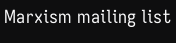Marxism mailing list